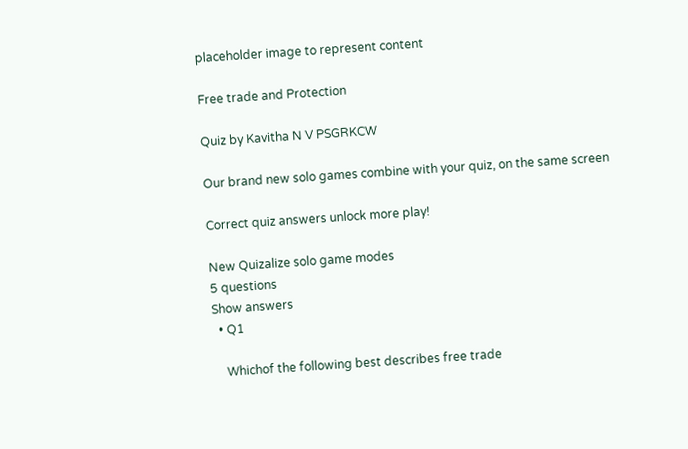placeholder image to represent content

Free trade and Protection

Quiz by Kavitha N V PSGRKCW

Our brand new solo games combine with your quiz, on the same screen

Correct quiz answers unlock more play!

New Quizalize solo game modes
5 questions
Show answers
  • Q1

    Whichof the following best describes free trade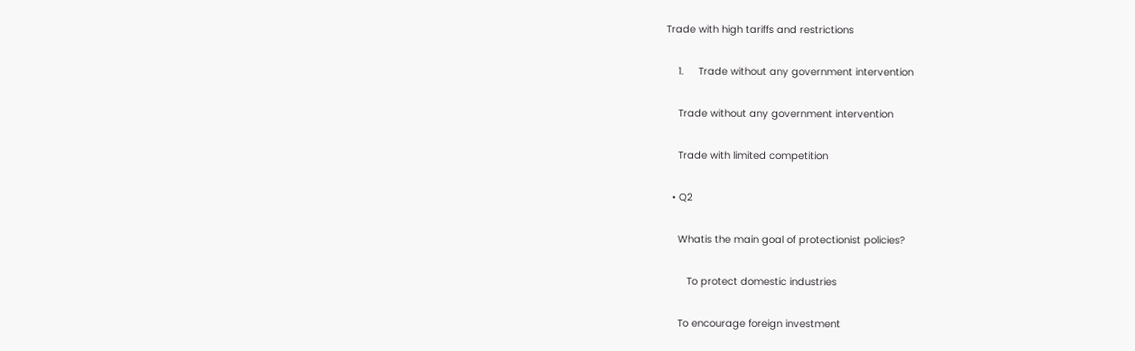Trade with high tariffs and restrictions

    1.     Trade without any government intervention

    Trade without any government intervention

    Trade with limited competition

  • Q2

    Whatis the main goal of protectionist policies?

       To protect domestic industries

    To encourage foreign investment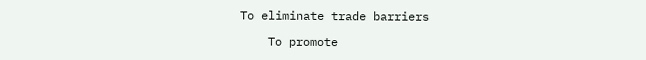To eliminate trade barriers

    To promote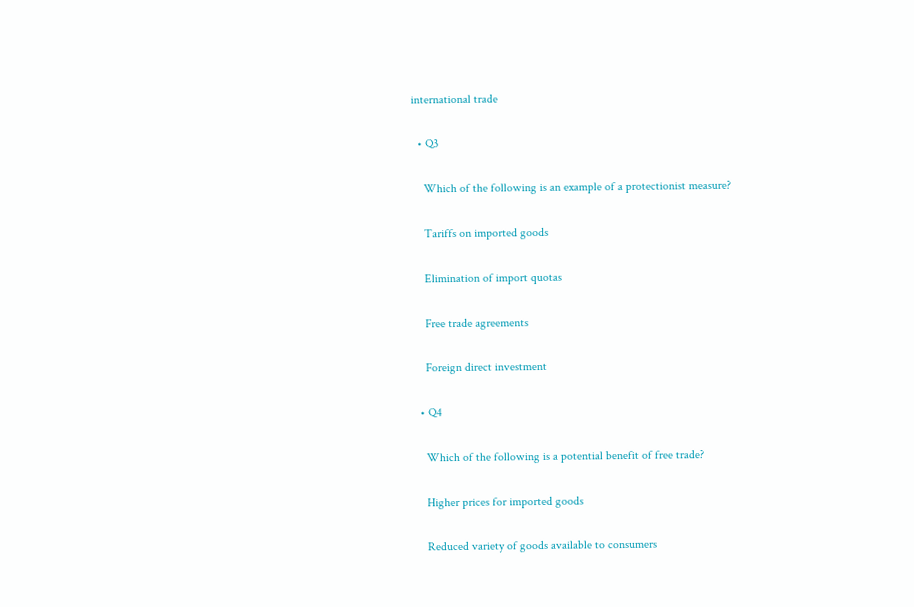international trade

  • Q3

    Which of the following is an example of a protectionist measure?

    Tariffs on imported goods

    Elimination of import quotas

    Free trade agreements

    Foreign direct investment

  • Q4

    Which of the following is a potential benefit of free trade?

    Higher prices for imported goods

    Reduced variety of goods available to consumers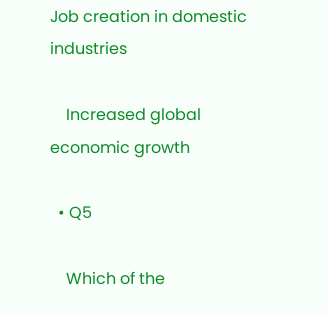Job creation in domestic industries

    Increased global economic growth

  • Q5

    Which of the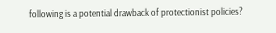following is a potential drawback of protectionist policies?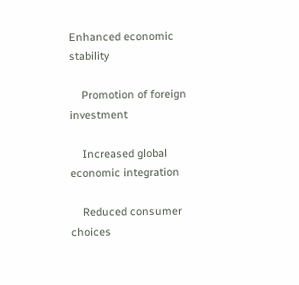Enhanced economic stability

    Promotion of foreign investment

    Increased global economic integration

    Reduced consumer choices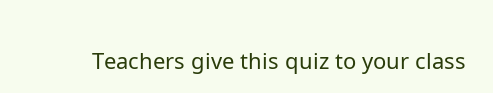Teachers give this quiz to your class